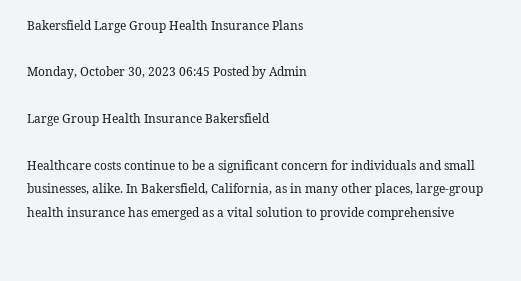Bakersfield Large Group Health Insurance Plans

Monday, October 30, 2023 06:45 Posted by Admin

Large Group Health Insurance Bakersfield

Healthcare costs continue to be a significant concern for individuals and small businesses, alike. In Bakersfield, California, as in many other places, large-group health insurance has emerged as a vital solution to provide comprehensive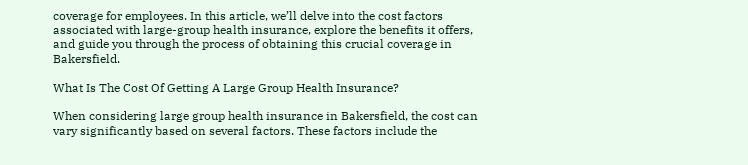coverage for employees. In this article, we’ll delve into the cost factors associated with large-group health insurance, explore the benefits it offers, and guide you through the process of obtaining this crucial coverage in Bakersfield.

What Is The Cost Of Getting A Large Group Health Insurance?

When considering large group health insurance in Bakersfield, the cost can vary significantly based on several factors. These factors include the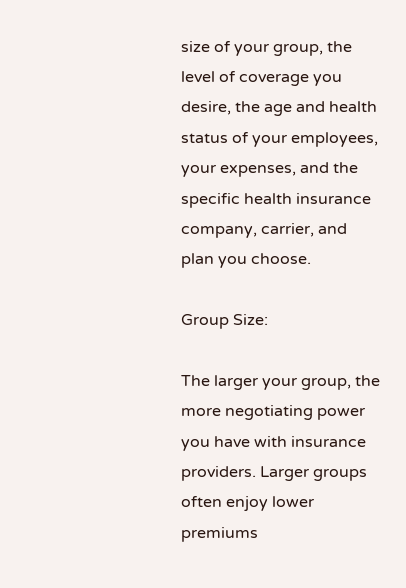size of your group, the level of coverage you desire, the age and health status of your employees, your expenses, and the specific health insurance company, carrier, and plan you choose.

Group Size:

The larger your group, the more negotiating power you have with insurance providers. Larger groups often enjoy lower premiums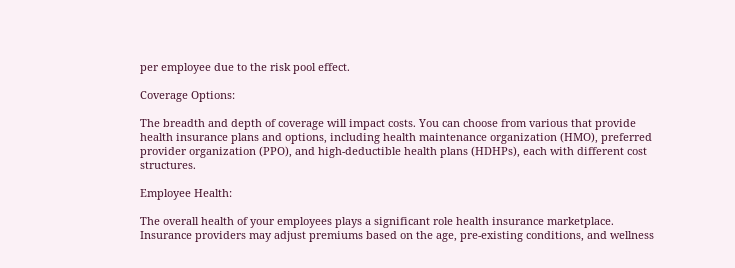per employee due to the risk pool effect.

Coverage Options:

The breadth and depth of coverage will impact costs. You can choose from various that provide health insurance plans and options, including health maintenance organization (HMO), preferred provider organization (PPO), and high-deductible health plans (HDHPs), each with different cost structures.

Employee Health:

The overall health of your employees plays a significant role health insurance marketplace. Insurance providers may adjust premiums based on the age, pre-existing conditions, and wellness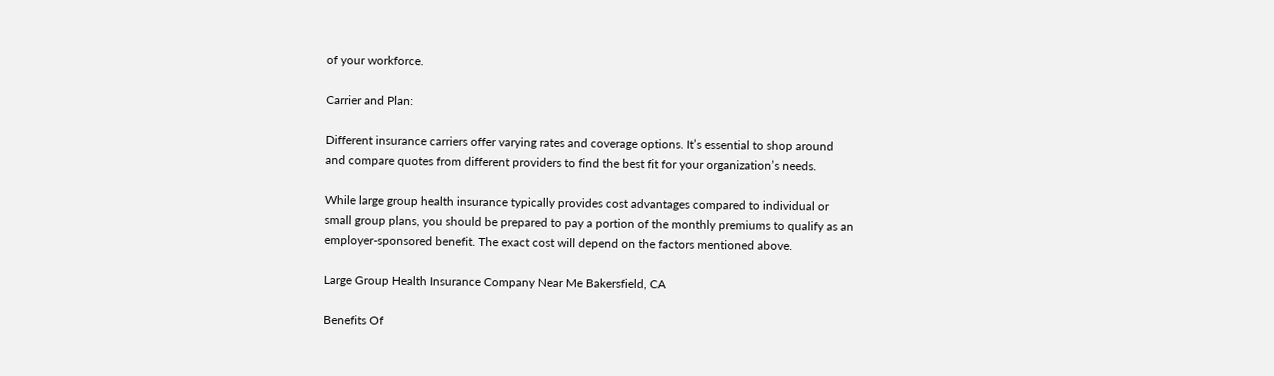of your workforce.

Carrier and Plan:

Different insurance carriers offer varying rates and coverage options. It’s essential to shop around and compare quotes from different providers to find the best fit for your organization’s needs.

While large group health insurance typically provides cost advantages compared to individual or small group plans, you should be prepared to pay a portion of the monthly premiums to qualify as an employer-sponsored benefit. The exact cost will depend on the factors mentioned above.

Large Group Health Insurance Company Near Me Bakersfield, CA

Benefits Of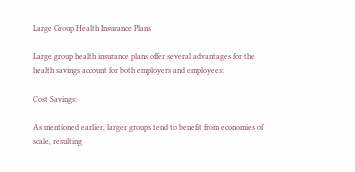Large Group Health Insurance Plans

Large group health insurance plans offer several advantages for the health savings account for both employers and employees:

Cost Savings:

As mentioned earlier, larger groups tend to benefit from economies of scale, resulting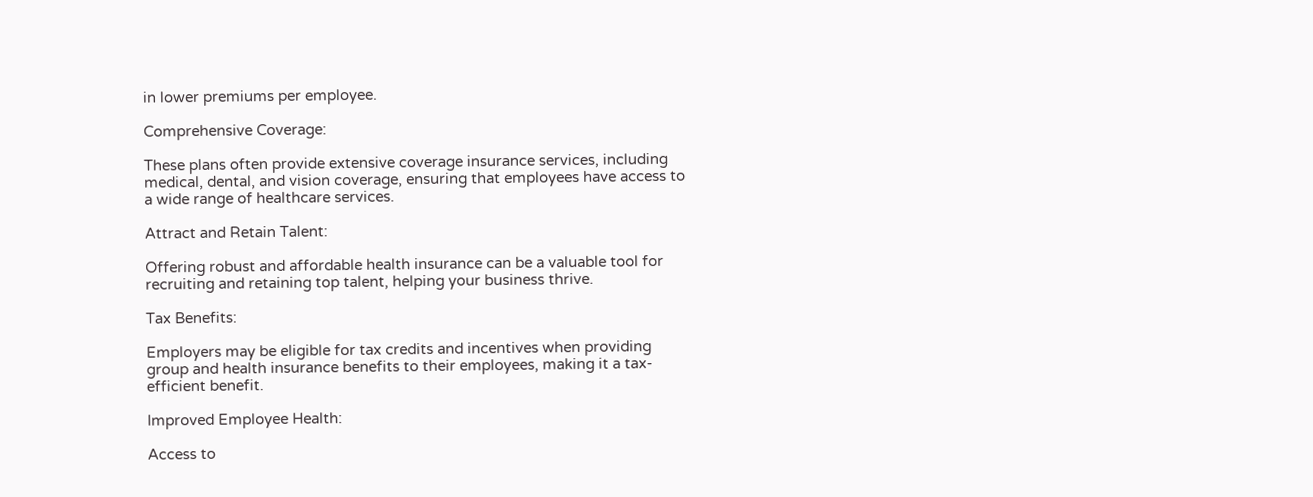in lower premiums per employee.

Comprehensive Coverage:

These plans often provide extensive coverage insurance services, including medical, dental, and vision coverage, ensuring that employees have access to a wide range of healthcare services.

Attract and Retain Talent:

Offering robust and affordable health insurance can be a valuable tool for recruiting and retaining top talent, helping your business thrive.

Tax Benefits:

Employers may be eligible for tax credits and incentives when providing group and health insurance benefits to their employees, making it a tax-efficient benefit.

Improved Employee Health:

Access to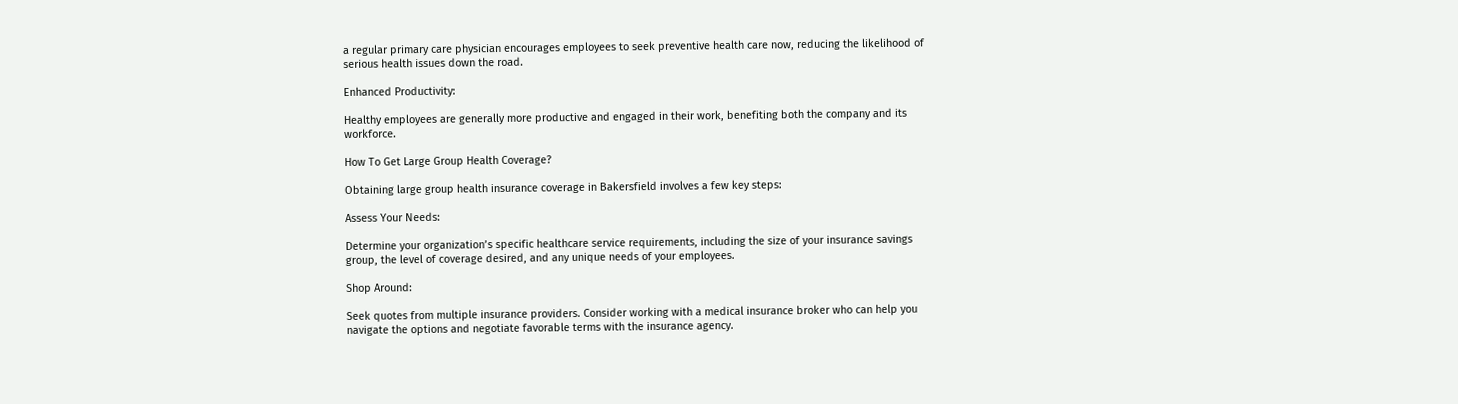a regular primary care physician encourages employees to seek preventive health care now, reducing the likelihood of serious health issues down the road.

Enhanced Productivity:

Healthy employees are generally more productive and engaged in their work, benefiting both the company and its workforce.

How To Get Large Group Health Coverage?

Obtaining large group health insurance coverage in Bakersfield involves a few key steps:

Assess Your Needs:

Determine your organization’s specific healthcare service requirements, including the size of your insurance savings group, the level of coverage desired, and any unique needs of your employees.

Shop Around:

Seek quotes from multiple insurance providers. Consider working with a medical insurance broker who can help you navigate the options and negotiate favorable terms with the insurance agency.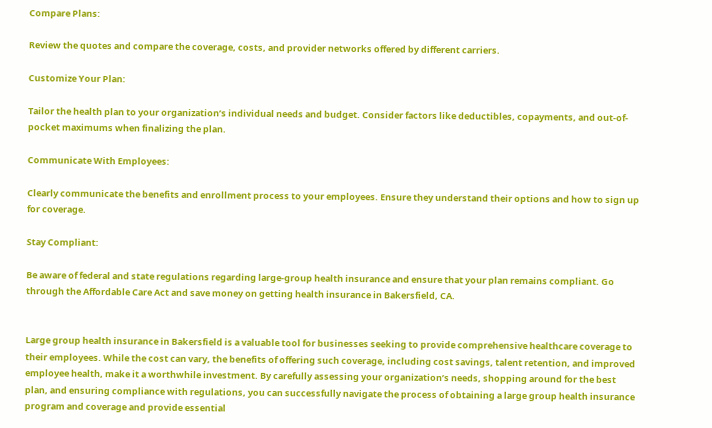Compare Plans:

Review the quotes and compare the coverage, costs, and provider networks offered by different carriers.

Customize Your Plan:

Tailor the health plan to your organization’s individual needs and budget. Consider factors like deductibles, copayments, and out-of-pocket maximums when finalizing the plan.

Communicate With Employees:

Clearly communicate the benefits and enrollment process to your employees. Ensure they understand their options and how to sign up for coverage.

Stay Compliant:

Be aware of federal and state regulations regarding large-group health insurance and ensure that your plan remains compliant. Go through the Affordable Care Act and save money on getting health insurance in Bakersfield, CA.


Large group health insurance in Bakersfield is a valuable tool for businesses seeking to provide comprehensive healthcare coverage to their employees. While the cost can vary, the benefits of offering such coverage, including cost savings, talent retention, and improved employee health, make it a worthwhile investment. By carefully assessing your organization’s needs, shopping around for the best plan, and ensuring compliance with regulations, you can successfully navigate the process of obtaining a large group health insurance program and coverage and provide essential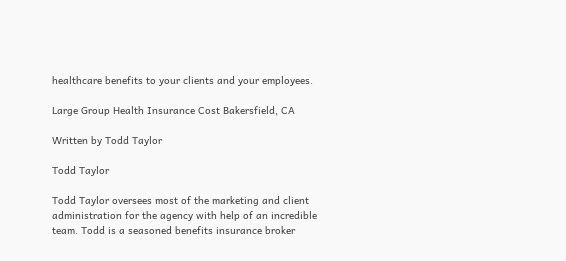healthcare benefits to your clients and your employees.

Large Group Health Insurance Cost Bakersfield, CA

Written by Todd Taylor

Todd Taylor

Todd Taylor oversees most of the marketing and client administration for the agency with help of an incredible team. Todd is a seasoned benefits insurance broker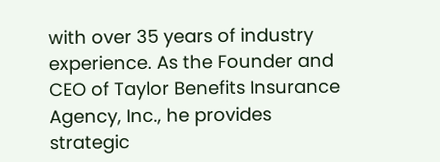with over 35 years of industry experience. As the Founder and CEO of Taylor Benefits Insurance Agency, Inc., he provides strategic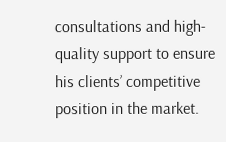consultations and high-quality support to ensure his clients’ competitive position in the market.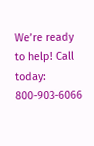We’re ready to help! Call today: 800-903-6066